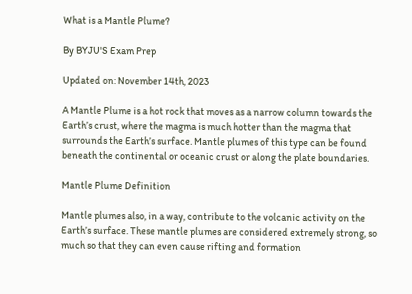What is a Mantle Plume?

By BYJU'S Exam Prep

Updated on: November 14th, 2023

A Mantle Plume is a hot rock that moves as a narrow column towards the Earth’s crust, where the magma is much hotter than the magma that surrounds the Earth’s surface. Mantle plumes of this type can be found beneath the continental or oceanic crust or along the plate boundaries.

Mantle Plume Definition

Mantle plumes also, in a way, contribute to the volcanic activity on the Earth’s surface. These mantle plumes are considered extremely strong, so much so that they can even cause rifting and formation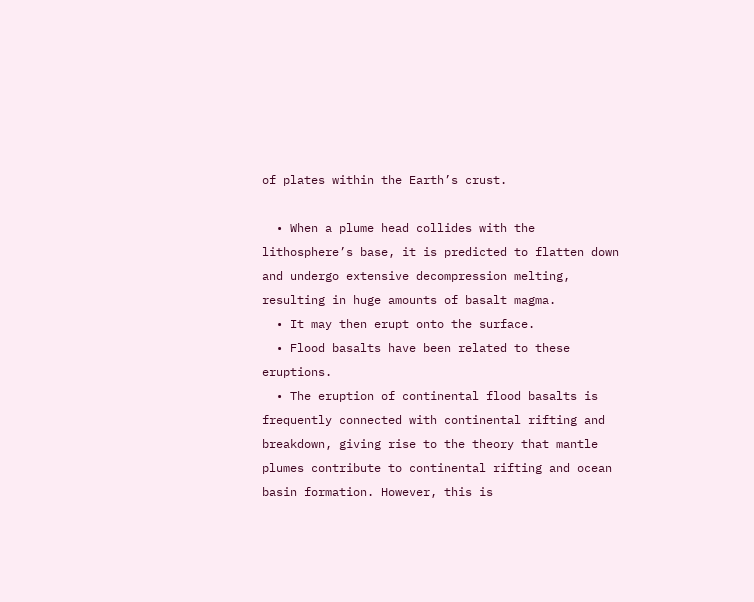of plates within the Earth’s crust.

  • When a plume head collides with the lithosphere’s base, it is predicted to flatten down and undergo extensive decompression melting, resulting in huge amounts of basalt magma.
  • It may then erupt onto the surface.
  • Flood basalts have been related to these eruptions.
  • The eruption of continental flood basalts is frequently connected with continental rifting and breakdown, giving rise to the theory that mantle plumes contribute to continental rifting and ocean basin formation. However, this is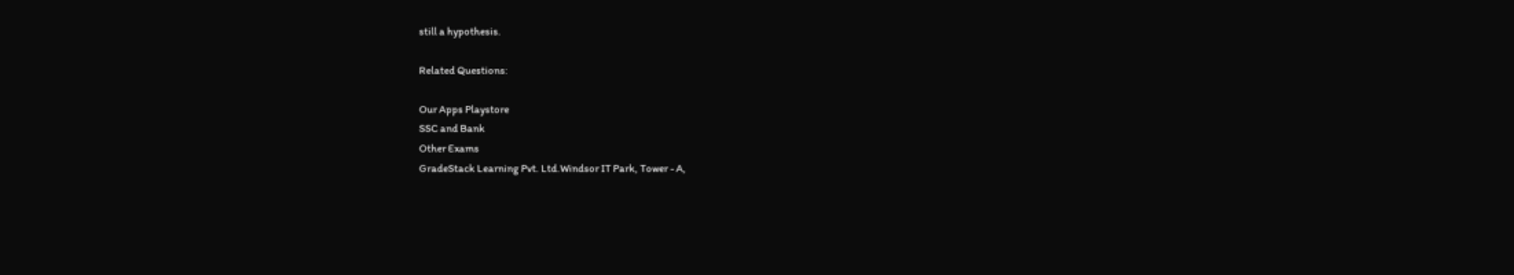still a hypothesis.

Related Questions:

Our Apps Playstore
SSC and Bank
Other Exams
GradeStack Learning Pvt. Ltd.Windsor IT Park, Tower - A,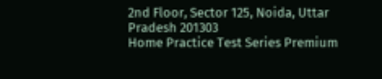2nd Floor, Sector 125, Noida, Uttar Pradesh 201303
Home Practice Test Series Premium